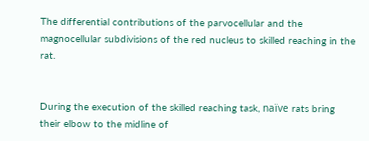The differential contributions of the parvocellular and the magnocellular subdivisions of the red nucleus to skilled reaching in the rat.


During the execution of the skilled reaching task, naïve rats bring their elbow to the midline of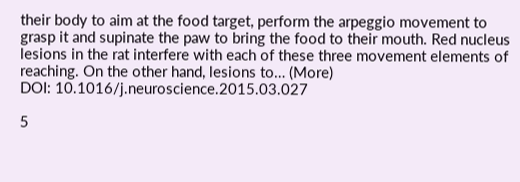their body to aim at the food target, perform the arpeggio movement to grasp it and supinate the paw to bring the food to their mouth. Red nucleus lesions in the rat interfere with each of these three movement elements of reaching. On the other hand, lesions to… (More)
DOI: 10.1016/j.neuroscience.2015.03.027

5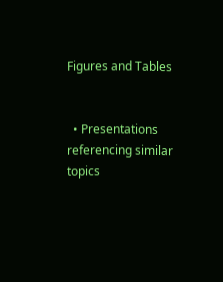Figures and Tables


  • Presentations referencing similar topics